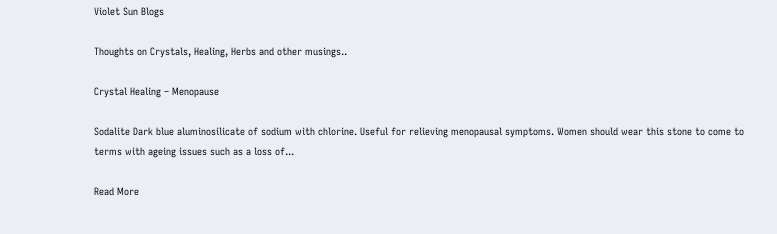Violet Sun Blogs

Thoughts on Crystals, Healing, Herbs and other musings..

Crystal Healing – Menopause

Sodalite Dark blue aluminosilicate of sodium with chlorine. Useful for relieving menopausal symptoms. Women should wear this stone to come to terms with ageing issues such as a loss of...

Read More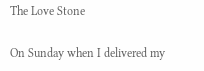The Love Stone

On Sunday when I delivered my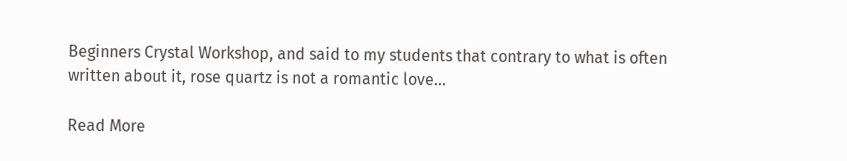Beginners Crystal Workshop, and said to my students that contrary to what is often written about it, rose quartz is not a romantic love...

Read More